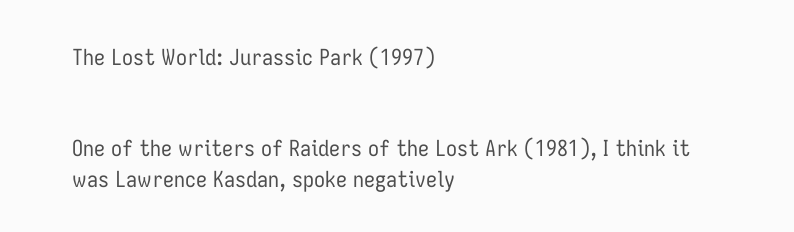The Lost World: Jurassic Park (1997)


One of the writers of Raiders of the Lost Ark (1981), I think it was Lawrence Kasdan, spoke negatively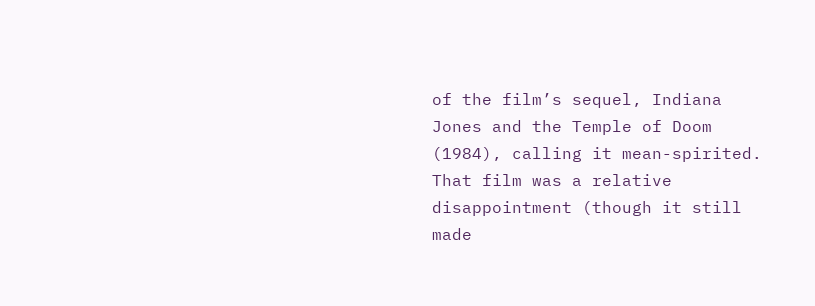of the film’s sequel, Indiana Jones and the Temple of Doom (1984), calling it mean-spirited.  That film was a relative disappointment (though it still made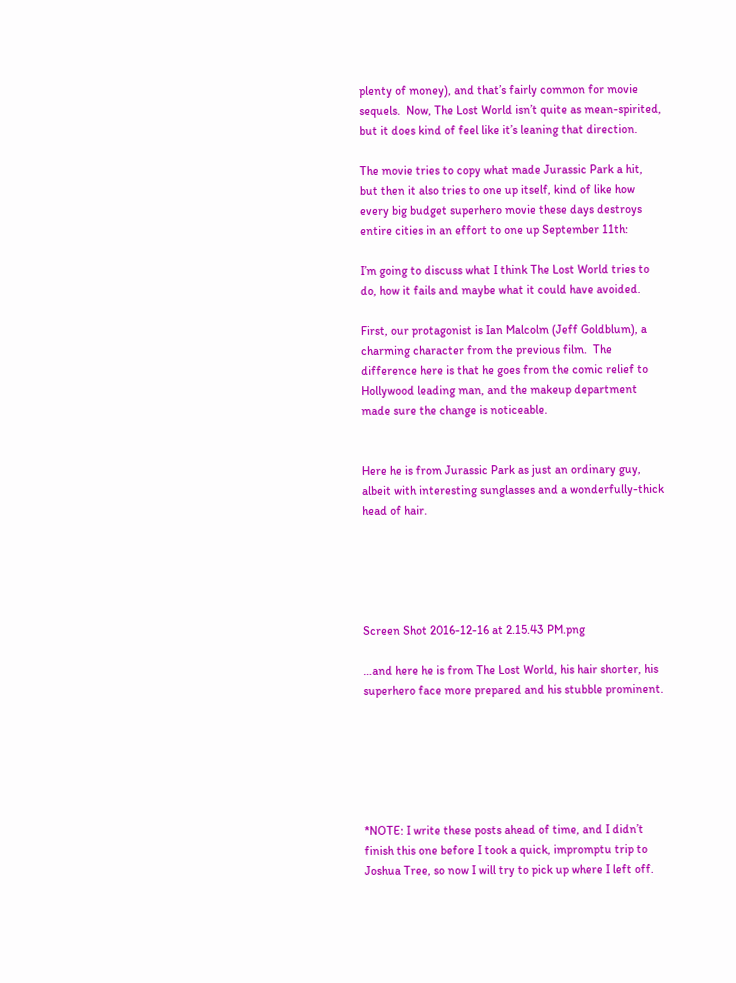plenty of money), and that’s fairly common for movie sequels.  Now, The Lost World isn’t quite as mean-spirited, but it does kind of feel like it’s leaning that direction.

The movie tries to copy what made Jurassic Park a hit, but then it also tries to one up itself, kind of like how every big budget superhero movie these days destroys entire cities in an effort to one up September 11th:

I’m going to discuss what I think The Lost World tries to do, how it fails and maybe what it could have avoided.

First, our protagonist is Ian Malcolm (Jeff Goldblum), a charming character from the previous film.  The difference here is that he goes from the comic relief to Hollywood leading man, and the makeup department made sure the change is noticeable.


Here he is from Jurassic Park as just an ordinary guy, albeit with interesting sunglasses and a wonderfully-thick head of hair.





Screen Shot 2016-12-16 at 2.15.43 PM.png

…and here he is from The Lost World, his hair shorter, his superhero face more prepared and his stubble prominent.






*NOTE: I write these posts ahead of time, and I didn’t finish this one before I took a quick, impromptu trip to Joshua Tree, so now I will try to pick up where I left off.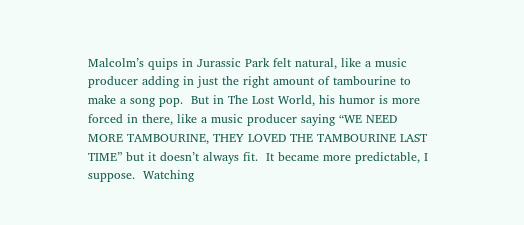Malcolm’s quips in Jurassic Park felt natural, like a music producer adding in just the right amount of tambourine to make a song pop.  But in The Lost World, his humor is more forced in there, like a music producer saying “WE NEED MORE TAMBOURINE, THEY LOVED THE TAMBOURINE LAST TIME” but it doesn’t always fit.  It became more predictable, I suppose.  Watching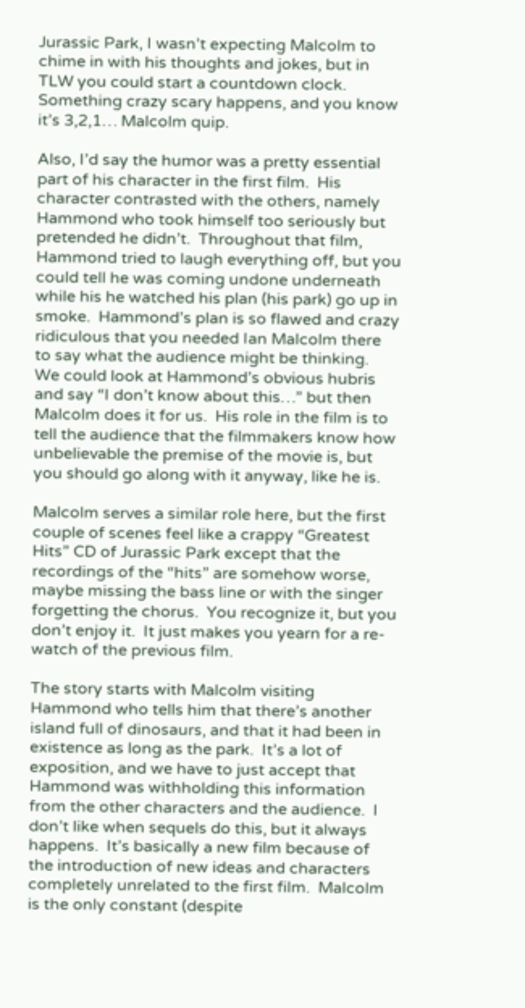Jurassic Park, I wasn’t expecting Malcolm to chime in with his thoughts and jokes, but in TLW you could start a countdown clock.  Something crazy scary happens, and you know it’s 3,2,1… Malcolm quip.

Also, I’d say the humor was a pretty essential part of his character in the first film.  His character contrasted with the others, namely Hammond who took himself too seriously but pretended he didn’t.  Throughout that film, Hammond tried to laugh everything off, but you could tell he was coming undone underneath while his he watched his plan (his park) go up in smoke.  Hammond’s plan is so flawed and crazy ridiculous that you needed Ian Malcolm there to say what the audience might be thinking.  We could look at Hammond’s obvious hubris and say “I don’t know about this…” but then Malcolm does it for us.  His role in the film is to tell the audience that the filmmakers know how unbelievable the premise of the movie is, but you should go along with it anyway, like he is.

Malcolm serves a similar role here, but the first couple of scenes feel like a crappy “Greatest Hits” CD of Jurassic Park except that the recordings of the “hits” are somehow worse, maybe missing the bass line or with the singer forgetting the chorus.  You recognize it, but you don’t enjoy it.  It just makes you yearn for a re-watch of the previous film.

The story starts with Malcolm visiting Hammond who tells him that there’s another island full of dinosaurs, and that it had been in existence as long as the park.  It’s a lot of exposition, and we have to just accept that Hammond was withholding this information from the other characters and the audience.  I don’t like when sequels do this, but it always happens.  It’s basically a new film because of the introduction of new ideas and characters completely unrelated to the first film.  Malcolm is the only constant (despite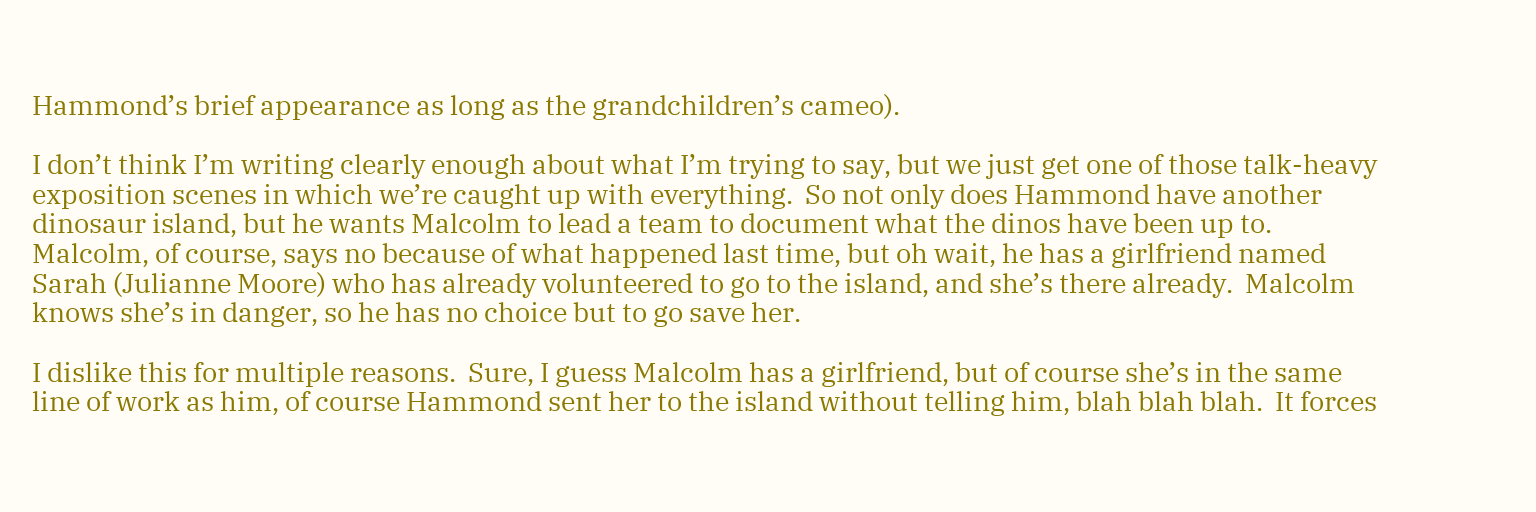Hammond’s brief appearance as long as the grandchildren’s cameo).

I don’t think I’m writing clearly enough about what I’m trying to say, but we just get one of those talk-heavy exposition scenes in which we’re caught up with everything.  So not only does Hammond have another dinosaur island, but he wants Malcolm to lead a team to document what the dinos have been up to.  Malcolm, of course, says no because of what happened last time, but oh wait, he has a girlfriend named Sarah (Julianne Moore) who has already volunteered to go to the island, and she’s there already.  Malcolm knows she’s in danger, so he has no choice but to go save her.

I dislike this for multiple reasons.  Sure, I guess Malcolm has a girlfriend, but of course she’s in the same line of work as him, of course Hammond sent her to the island without telling him, blah blah blah.  It forces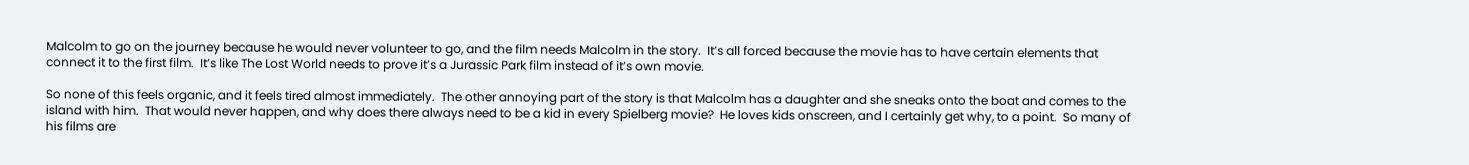Malcolm to go on the journey because he would never volunteer to go, and the film needs Malcolm in the story.  It’s all forced because the movie has to have certain elements that connect it to the first film.  It’s like The Lost World needs to prove it’s a Jurassic Park film instead of it’s own movie.

So none of this feels organic, and it feels tired almost immediately.  The other annoying part of the story is that Malcolm has a daughter and she sneaks onto the boat and comes to the island with him.  That would never happen, and why does there always need to be a kid in every Spielberg movie?  He loves kids onscreen, and I certainly get why, to a point.  So many of his films are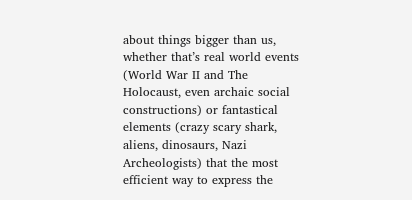about things bigger than us, whether that’s real world events (World War II and The Holocaust, even archaic social constructions) or fantastical elements (crazy scary shark, aliens, dinosaurs, Nazi Archeologists) that the most efficient way to express the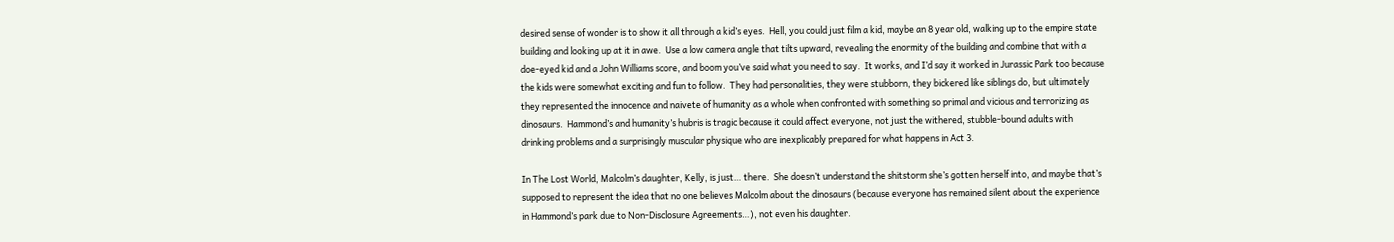desired sense of wonder is to show it all through a kid’s eyes.  Hell, you could just film a kid, maybe an 8 year old, walking up to the empire state building and looking up at it in awe.  Use a low camera angle that tilts upward, revealing the enormity of the building and combine that with a doe-eyed kid and a John Williams score, and boom you’ve said what you need to say.  It works, and I’d say it worked in Jurassic Park too because the kids were somewhat exciting and fun to follow.  They had personalities, they were stubborn, they bickered like siblings do, but ultimately they represented the innocence and naivete of humanity as a whole when confronted with something so primal and vicious and terrorizing as dinosaurs.  Hammond’s and humanity’s hubris is tragic because it could affect everyone, not just the withered, stubble-bound adults with drinking problems and a surprisingly muscular physique who are inexplicably prepared for what happens in Act 3.

In The Lost World, Malcolm’s daughter, Kelly, is just… there.  She doesn’t understand the shitstorm she’s gotten herself into, and maybe that’s supposed to represent the idea that no one believes Malcolm about the dinosaurs (because everyone has remained silent about the experience in Hammond’s park due to Non-Disclosure Agreements…), not even his daughter.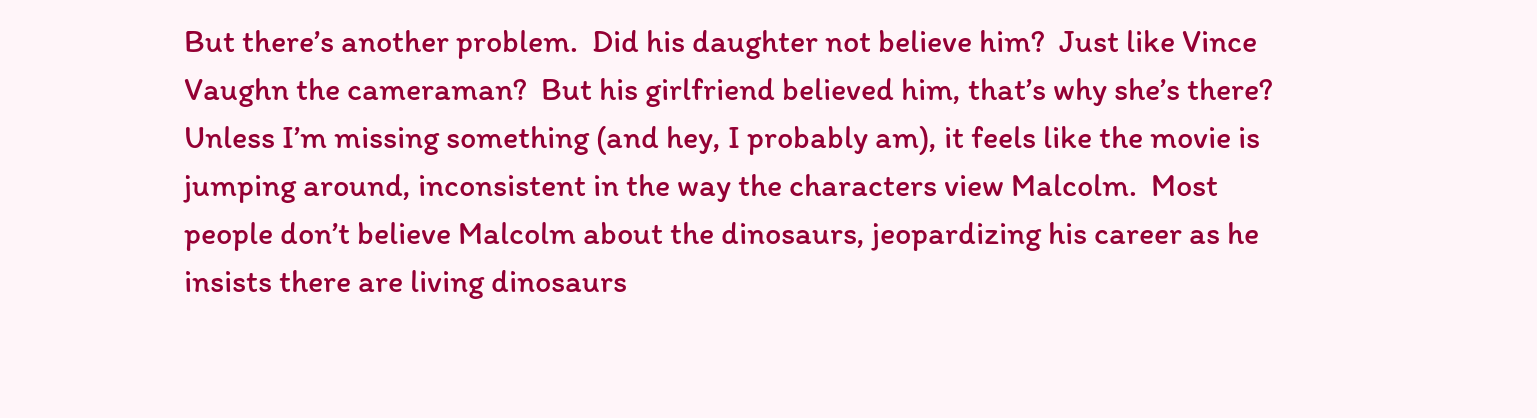But there’s another problem.  Did his daughter not believe him?  Just like Vince Vaughn the cameraman?  But his girlfriend believed him, that’s why she’s there?  Unless I’m missing something (and hey, I probably am), it feels like the movie is jumping around, inconsistent in the way the characters view Malcolm.  Most people don’t believe Malcolm about the dinosaurs, jeopardizing his career as he insists there are living dinosaurs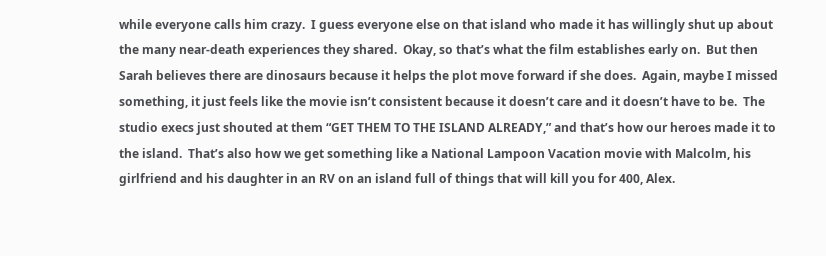while everyone calls him crazy.  I guess everyone else on that island who made it has willingly shut up about the many near-death experiences they shared.  Okay, so that’s what the film establishes early on.  But then Sarah believes there are dinosaurs because it helps the plot move forward if she does.  Again, maybe I missed something, it just feels like the movie isn’t consistent because it doesn’t care and it doesn’t have to be.  The studio execs just shouted at them “GET THEM TO THE ISLAND ALREADY,” and that’s how our heroes made it to the island.  That’s also how we get something like a National Lampoon Vacation movie with Malcolm, his girlfriend and his daughter in an RV on an island full of things that will kill you for 400, Alex.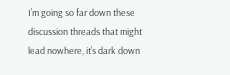I’m going so far down these discussion threads that might lead nowhere, it’s dark down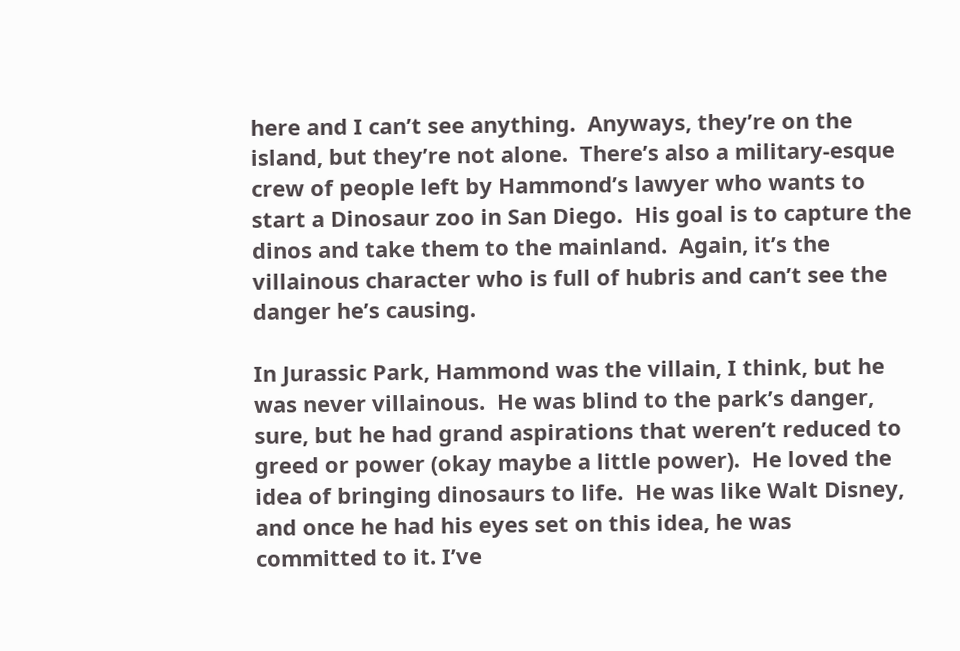here and I can’t see anything.  Anyways, they’re on the island, but they’re not alone.  There’s also a military-esque crew of people left by Hammond’s lawyer who wants to start a Dinosaur zoo in San Diego.  His goal is to capture the dinos and take them to the mainland.  Again, it’s the villainous character who is full of hubris and can’t see the danger he’s causing.

In Jurassic Park, Hammond was the villain, I think, but he was never villainous.  He was blind to the park’s danger, sure, but he had grand aspirations that weren’t reduced to greed or power (okay maybe a little power).  He loved the idea of bringing dinosaurs to life.  He was like Walt Disney, and once he had his eyes set on this idea, he was committed to it. I’ve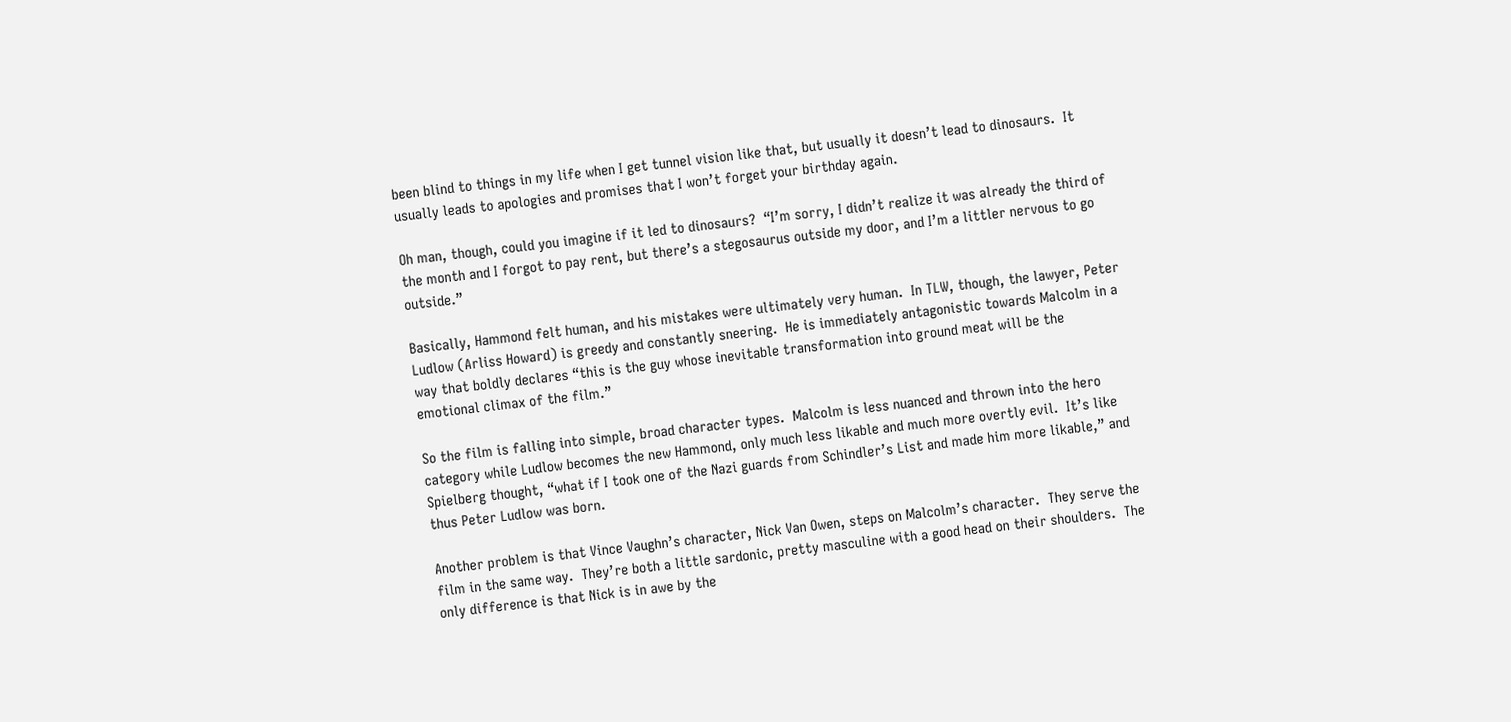been blind to things in my life when I get tunnel vision like that, but usually it doesn’t lead to dinosaurs.  It usually leads to apologies and promises that I won’t forget your birthday again.

Oh man, though, could you imagine if it led to dinosaurs?  “I’m sorry, I didn’t realize it was already the third of the month and I forgot to pay rent, but there’s a stegosaurus outside my door, and I’m a littler nervous to go outside.”

Basically, Hammond felt human, and his mistakes were ultimately very human.  In TLW, though, the lawyer, Peter Ludlow (Arliss Howard) is greedy and constantly sneering.  He is immediately antagonistic towards Malcolm in a way that boldly declares “this is the guy whose inevitable transformation into ground meat will be the emotional climax of the film.”

So the film is falling into simple, broad character types.  Malcolm is less nuanced and thrown into the hero category while Ludlow becomes the new Hammond, only much less likable and much more overtly evil.  It’s like Spielberg thought, “what if I took one of the Nazi guards from Schindler’s List and made him more likable,” and thus Peter Ludlow was born.

Another problem is that Vince Vaughn’s character, Nick Van Owen, steps on Malcolm’s character.  They serve the film in the same way.  They’re both a little sardonic, pretty masculine with a good head on their shoulders.  The only difference is that Nick is in awe by the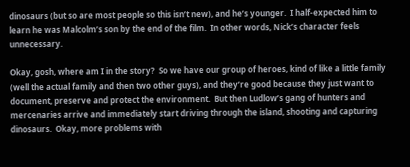dinosaurs (but so are most people so this isn’t new), and he’s younger.  I half-expected him to learn he was Malcolm’s son by the end of the film.  In other words, Nick’s character feels unnecessary.

Okay, gosh, where am I in the story?  So we have our group of heroes, kind of like a little family (well the actual family and then two other guys), and they’re good because they just want to document, preserve and protect the environment.  But then Ludlow’s gang of hunters and mercenaries arrive and immediately start driving through the island, shooting and capturing dinosaurs.  Okay, more problems with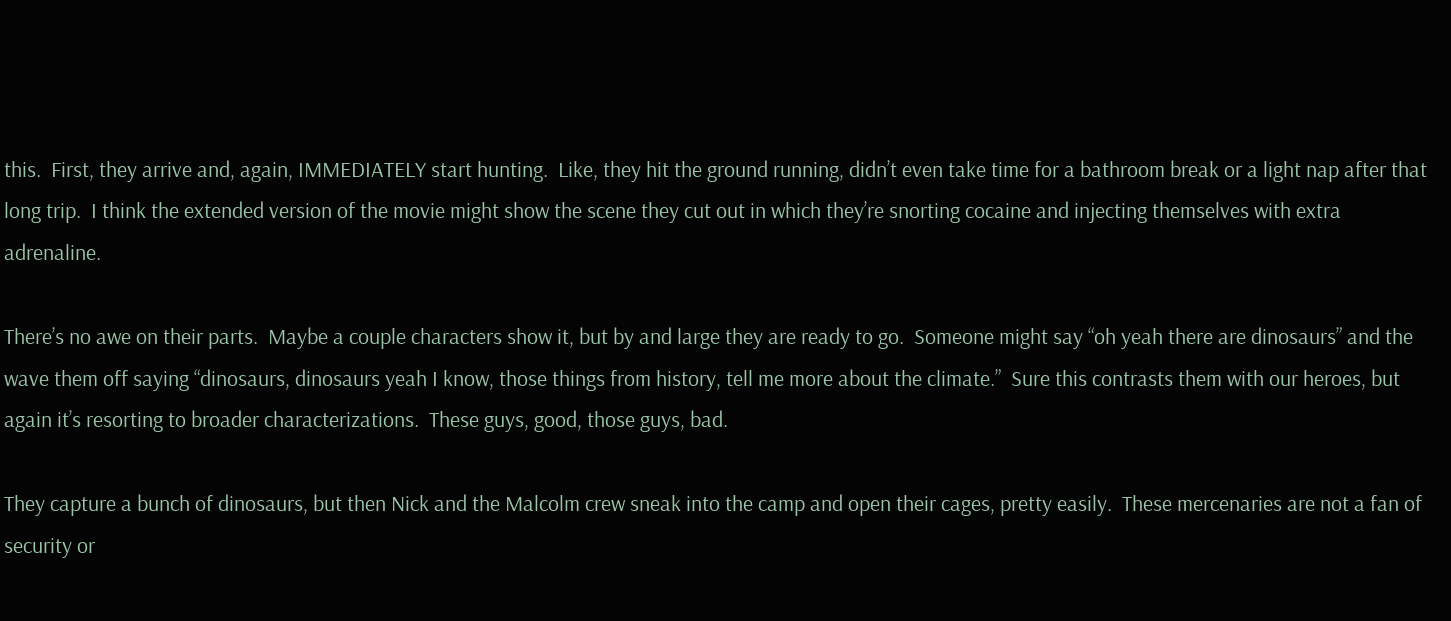this.  First, they arrive and, again, IMMEDIATELY start hunting.  Like, they hit the ground running, didn’t even take time for a bathroom break or a light nap after that long trip.  I think the extended version of the movie might show the scene they cut out in which they’re snorting cocaine and injecting themselves with extra adrenaline.

There’s no awe on their parts.  Maybe a couple characters show it, but by and large they are ready to go.  Someone might say “oh yeah there are dinosaurs” and the wave them off saying “dinosaurs, dinosaurs yeah I know, those things from history, tell me more about the climate.”  Sure this contrasts them with our heroes, but again it’s resorting to broader characterizations.  These guys, good, those guys, bad.

They capture a bunch of dinosaurs, but then Nick and the Malcolm crew sneak into the camp and open their cages, pretty easily.  These mercenaries are not a fan of security or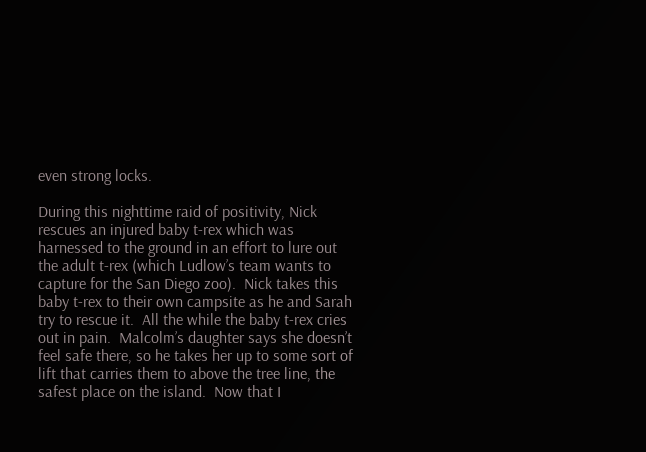even strong locks.

During this nighttime raid of positivity, Nick rescues an injured baby t-rex which was harnessed to the ground in an effort to lure out the adult t-rex (which Ludlow’s team wants to capture for the San Diego zoo).  Nick takes this baby t-rex to their own campsite as he and Sarah try to rescue it.  All the while the baby t-rex cries out in pain.  Malcolm’s daughter says she doesn’t feel safe there, so he takes her up to some sort of lift that carries them to above the tree line, the safest place on the island.  Now that I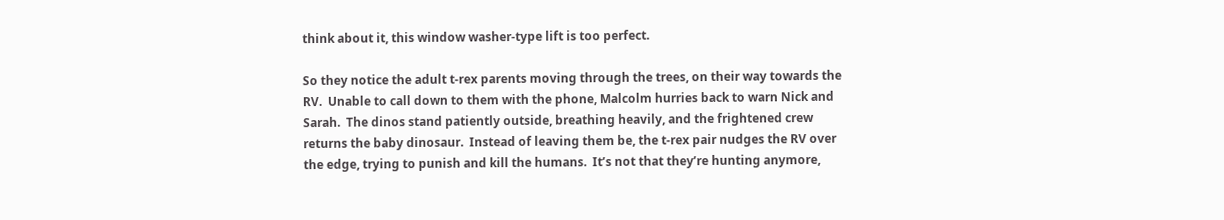think about it, this window washer-type lift is too perfect.

So they notice the adult t-rex parents moving through the trees, on their way towards the RV.  Unable to call down to them with the phone, Malcolm hurries back to warn Nick and Sarah.  The dinos stand patiently outside, breathing heavily, and the frightened crew returns the baby dinosaur.  Instead of leaving them be, the t-rex pair nudges the RV over the edge, trying to punish and kill the humans.  It’s not that they’re hunting anymore,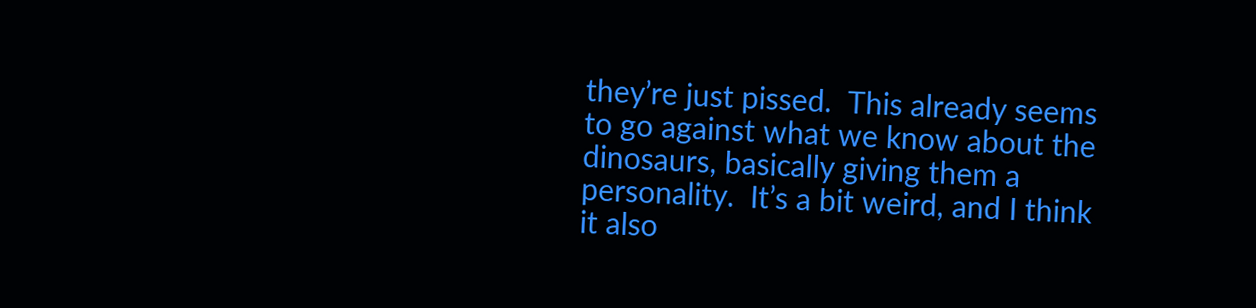they’re just pissed.  This already seems to go against what we know about the dinosaurs, basically giving them a personality.  It’s a bit weird, and I think it also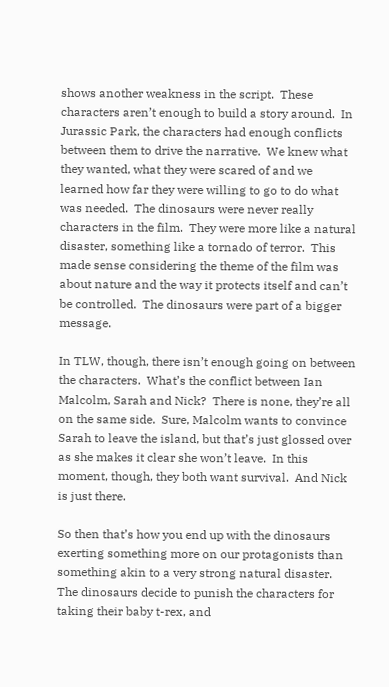shows another weakness in the script.  These characters aren’t enough to build a story around.  In Jurassic Park, the characters had enough conflicts between them to drive the narrative.  We knew what they wanted, what they were scared of and we learned how far they were willing to go to do what was needed.  The dinosaurs were never really characters in the film.  They were more like a natural disaster, something like a tornado of terror.  This made sense considering the theme of the film was about nature and the way it protects itself and can’t be controlled.  The dinosaurs were part of a bigger message.

In TLW, though, there isn’t enough going on between the characters.  What’s the conflict between Ian Malcolm, Sarah and Nick?  There is none, they’re all on the same side.  Sure, Malcolm wants to convince Sarah to leave the island, but that’s just glossed over as she makes it clear she won’t leave.  In this moment, though, they both want survival.  And Nick is just there.

So then that’s how you end up with the dinosaurs exerting something more on our protagonists than something akin to a very strong natural disaster.  The dinosaurs decide to punish the characters for taking their baby t-rex, and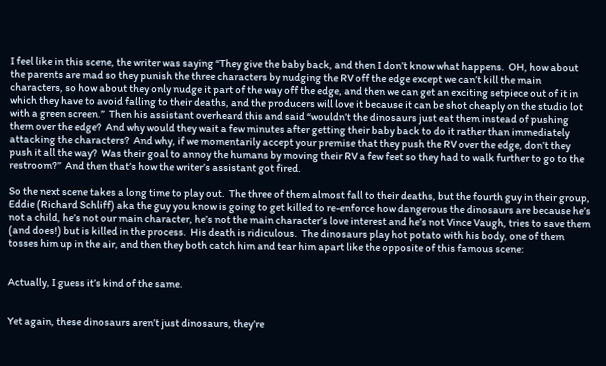I feel like in this scene, the writer was saying “They give the baby back, and then I don’t know what happens.  OH, how about the parents are mad so they punish the three characters by nudging the RV off the edge except we can’t kill the main characters, so how about they only nudge it part of the way off the edge, and then we can get an exciting setpiece out of it in which they have to avoid falling to their deaths, and the producers will love it because it can be shot cheaply on the studio lot with a green screen.”  Then his assistant overheard this and said “wouldn’t the dinosaurs just eat them instead of pushing them over the edge?  And why would they wait a few minutes after getting their baby back to do it rather than immediately attacking the characters?  And why, if we momentarily accept your premise that they push the RV over the edge, don’t they push it all the way?  Was their goal to annoy the humans by moving their RV a few feet so they had to walk further to go to the restroom?”  And then that’s how the writer’s assistant got fired.

So the next scene takes a long time to play out.  The three of them almost fall to their deaths, but the fourth guy in their group, Eddie (Richard Schliff) aka the guy you know is going to get killed to re-enforce how dangerous the dinosaurs are because he’s not a child, he’s not our main character, he’s not the main character’s love interest and he’s not Vince Vaugh, tries to save them (and does!) but is killed in the process.  His death is ridiculous.  The dinosaurs play hot potato with his body, one of them tosses him up in the air, and then they both catch him and tear him apart like the opposite of this famous scene:


Actually, I guess it’s kind of the same.


Yet again, these dinosaurs aren’t just dinosaurs, they’re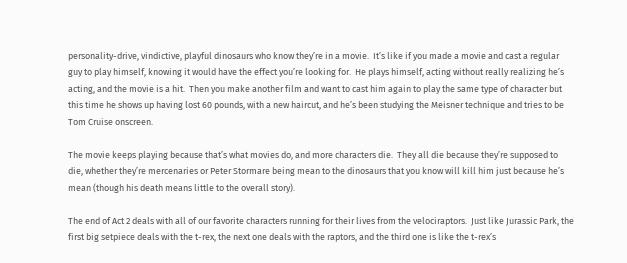personality-drive, vindictive, playful dinosaurs who know they’re in a movie.  It’s like if you made a movie and cast a regular guy to play himself, knowing it would have the effect you’re looking for.  He plays himself, acting without really realizing he’s acting, and the movie is a hit.  Then you make another film and want to cast him again to play the same type of character but this time he shows up having lost 60 pounds, with a new haircut, and he’s been studying the Meisner technique and tries to be Tom Cruise onscreen.

The movie keeps playing because that’s what movies do, and more characters die.  They all die because they’re supposed to die, whether they’re mercenaries or Peter Stormare being mean to the dinosaurs that you know will kill him just because he’s mean (though his death means little to the overall story).

The end of Act 2 deals with all of our favorite characters running for their lives from the velociraptors.  Just like Jurassic Park, the first big setpiece deals with the t-rex, the next one deals with the raptors, and the third one is like the t-rex’s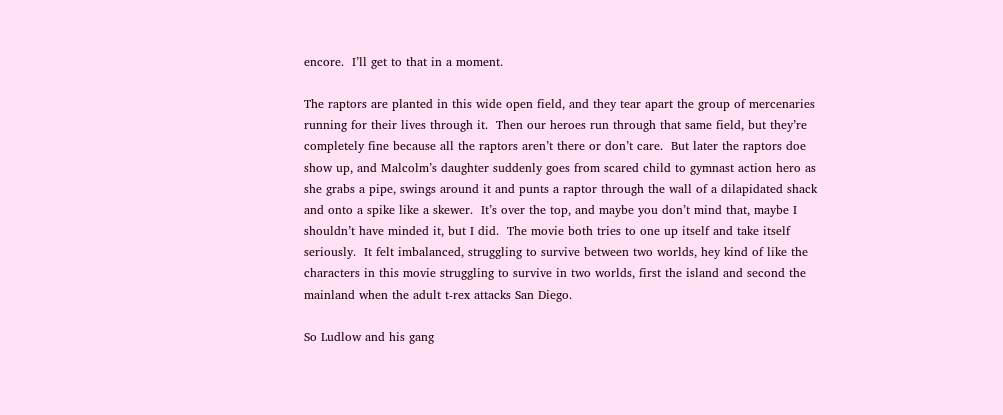encore.  I’ll get to that in a moment.

The raptors are planted in this wide open field, and they tear apart the group of mercenaries running for their lives through it.  Then our heroes run through that same field, but they’re completely fine because all the raptors aren’t there or don’t care.  But later the raptors doe show up, and Malcolm’s daughter suddenly goes from scared child to gymnast action hero as she grabs a pipe, swings around it and punts a raptor through the wall of a dilapidated shack and onto a spike like a skewer.  It’s over the top, and maybe you don’t mind that, maybe I shouldn’t have minded it, but I did.  The movie both tries to one up itself and take itself seriously.  It felt imbalanced, struggling to survive between two worlds, hey kind of like the characters in this movie struggling to survive in two worlds, first the island and second the mainland when the adult t-rex attacks San Diego.

So Ludlow and his gang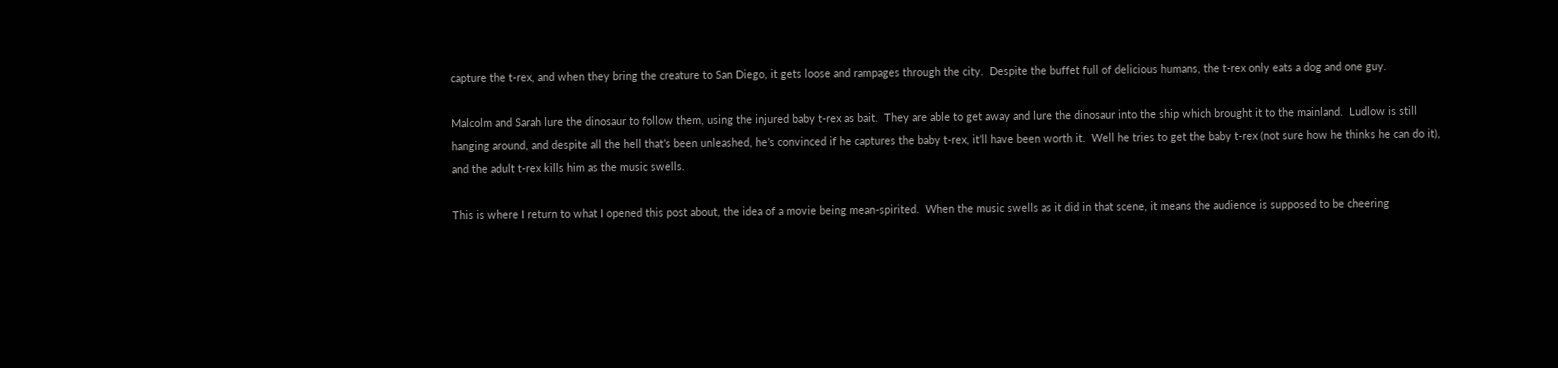capture the t-rex, and when they bring the creature to San Diego, it gets loose and rampages through the city.  Despite the buffet full of delicious humans, the t-rex only eats a dog and one guy.

Malcolm and Sarah lure the dinosaur to follow them, using the injured baby t-rex as bait.  They are able to get away and lure the dinosaur into the ship which brought it to the mainland.  Ludlow is still hanging around, and despite all the hell that’s been unleashed, he’s convinced if he captures the baby t-rex, it’ll have been worth it.  Well he tries to get the baby t-rex (not sure how he thinks he can do it), and the adult t-rex kills him as the music swells.

This is where I return to what I opened this post about, the idea of a movie being mean-spirited.  When the music swells as it did in that scene, it means the audience is supposed to be cheering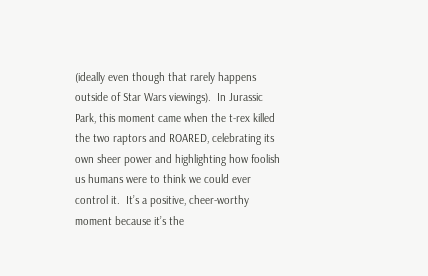(ideally even though that rarely happens outside of Star Wars viewings).  In Jurassic Park, this moment came when the t-rex killed the two raptors and ROARED, celebrating its own sheer power and highlighting how foolish us humans were to think we could ever control it.  It’s a positive, cheer-worthy moment because it’s the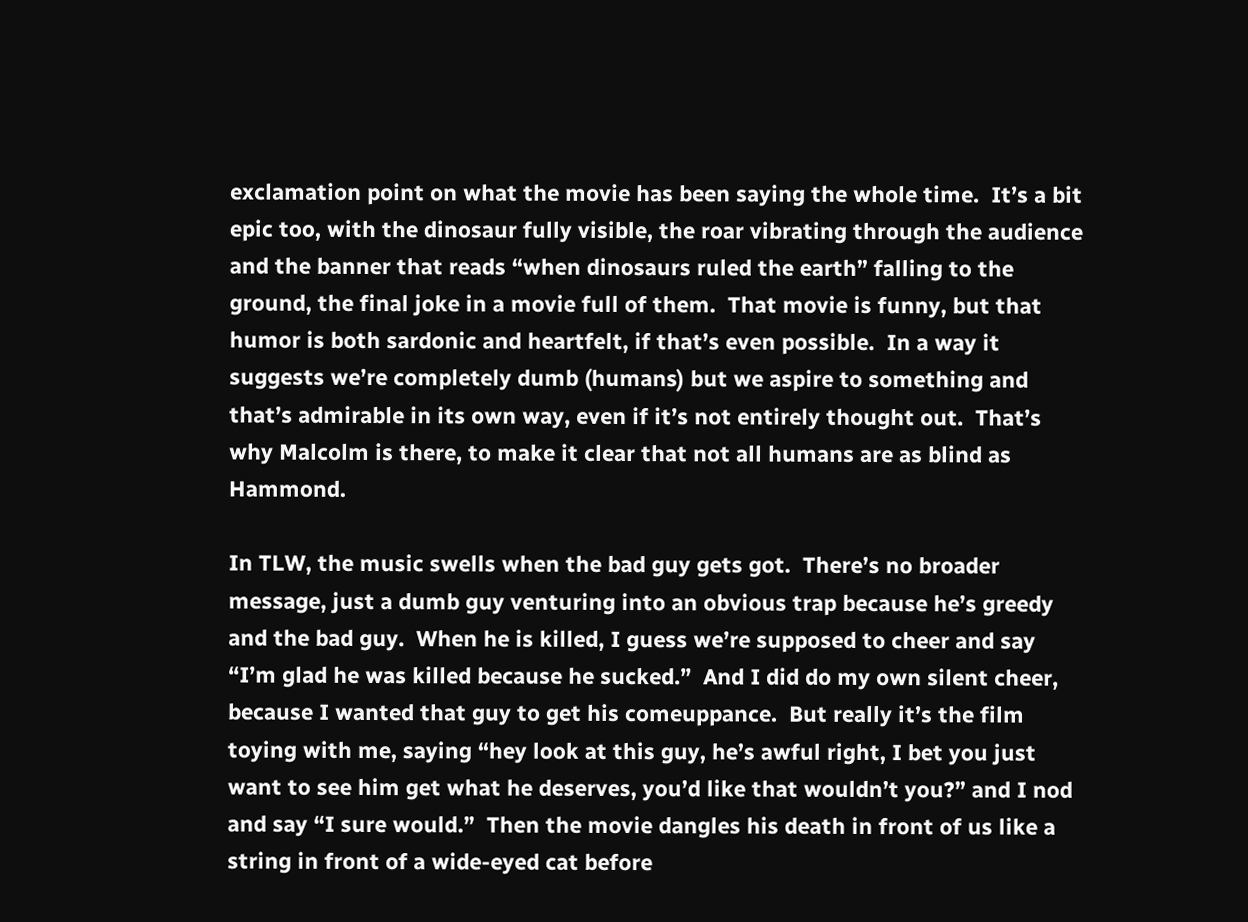exclamation point on what the movie has been saying the whole time.  It’s a bit epic too, with the dinosaur fully visible, the roar vibrating through the audience and the banner that reads “when dinosaurs ruled the earth” falling to the ground, the final joke in a movie full of them.  That movie is funny, but that humor is both sardonic and heartfelt, if that’s even possible.  In a way it suggests we’re completely dumb (humans) but we aspire to something and that’s admirable in its own way, even if it’s not entirely thought out.  That’s why Malcolm is there, to make it clear that not all humans are as blind as Hammond.

In TLW, the music swells when the bad guy gets got.  There’s no broader message, just a dumb guy venturing into an obvious trap because he’s greedy and the bad guy.  When he is killed, I guess we’re supposed to cheer and say “I’m glad he was killed because he sucked.”  And I did do my own silent cheer, because I wanted that guy to get his comeuppance.  But really it’s the film toying with me, saying “hey look at this guy, he’s awful right, I bet you just want to see him get what he deserves, you’d like that wouldn’t you?” and I nod and say “I sure would.”  Then the movie dangles his death in front of us like a string in front of a wide-eyed cat before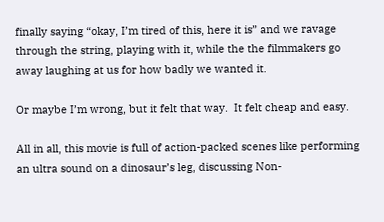finally saying “okay, I’m tired of this, here it is” and we ravage through the string, playing with it, while the the filmmakers go away laughing at us for how badly we wanted it.

Or maybe I’m wrong, but it felt that way.  It felt cheap and easy.

All in all, this movie is full of action-packed scenes like performing an ultra sound on a dinosaur’s leg, discussing Non-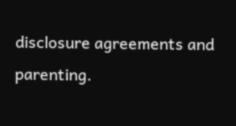disclosure agreements and parenting.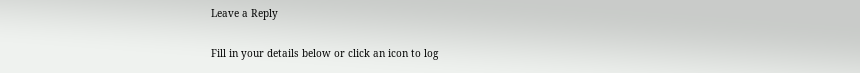Leave a Reply

Fill in your details below or click an icon to log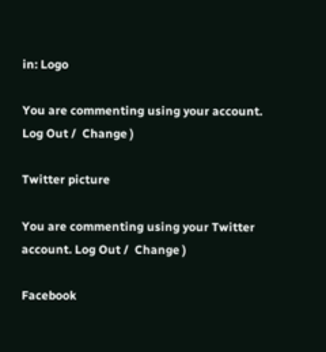in: Logo

You are commenting using your account. Log Out /  Change )

Twitter picture

You are commenting using your Twitter account. Log Out /  Change )

Facebook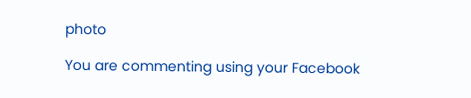photo

You are commenting using your Facebook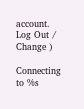account. Log Out /  Change )

Connecting to %s